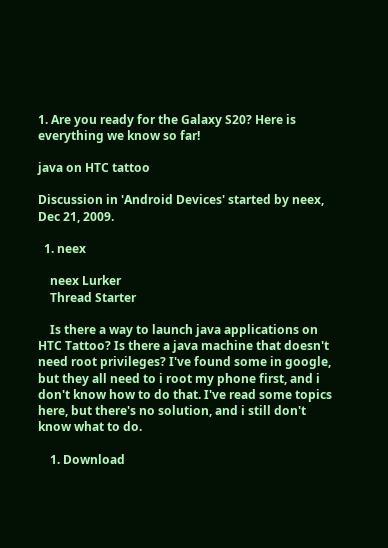1. Are you ready for the Galaxy S20? Here is everything we know so far!

java on HTC tattoo

Discussion in 'Android Devices' started by neex, Dec 21, 2009.

  1. neex

    neex Lurker
    Thread Starter

    Is there a way to launch java applications on HTC Tattoo? Is there a java machine that doesn't need root privileges? I've found some in google, but they all need to i root my phone first, and i don't know how to do that. I've read some topics here, but there's no solution, and i still don't know what to do.

    1. Download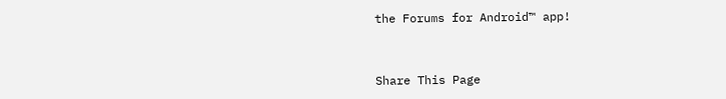the Forums for Android™ app!



Share This Page